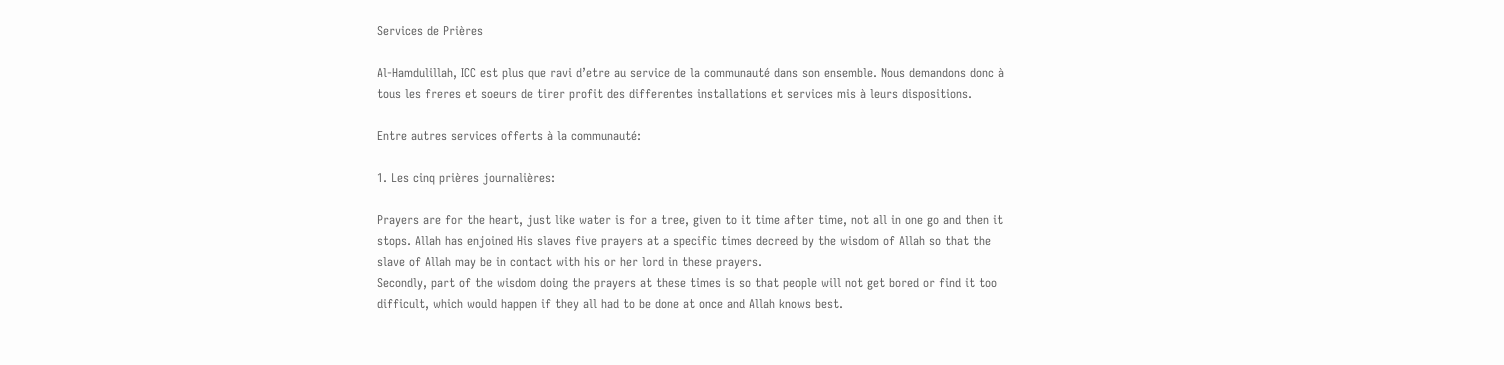Services de Prières

Al-Hamdulillah, ICC est plus que ravi d’etre au service de la communauté dans son ensemble. Nous demandons donc à tous les freres et soeurs de tirer profit des differentes installations et services mis à leurs dispositions.

Entre autres services offerts à la communauté:

1. Les cinq prières journalières:

Prayers are for the heart, just like water is for a tree, given to it time after time, not all in one go and then it stops. Allah has enjoined His slaves five prayers at a specific times decreed by the wisdom of Allah so that the slave of Allah may be in contact with his or her lord in these prayers.
Secondly, part of the wisdom doing the prayers at these times is so that people will not get bored or find it too difficult, which would happen if they all had to be done at once and Allah knows best.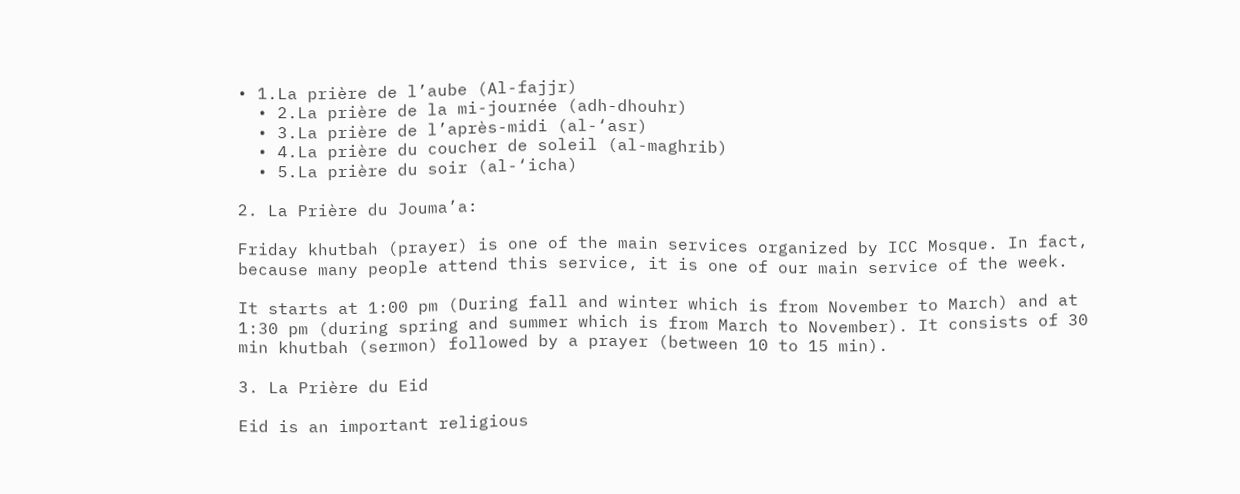• 1.La prière de l’aube (Al-fajjr)
  • 2.La prière de la mi-journée (adh-dhouhr)
  • 3.La prière de l’après-midi (al-‘asr)
  • 4.La prière du coucher de soleil (al-maghrib)
  • 5.La prière du soir (al-‘icha)

2. La Prière du Jouma’a:

Friday khutbah (prayer) is one of the main services organized by ICC Mosque. In fact, because many people attend this service, it is one of our main service of the week.

It starts at 1:00 pm (During fall and winter which is from November to March) and at 1:30 pm (during spring and summer which is from March to November). It consists of 30 min khutbah (sermon) followed by a prayer (between 10 to 15 min).

3. La Prière du Eid

Eid is an important religious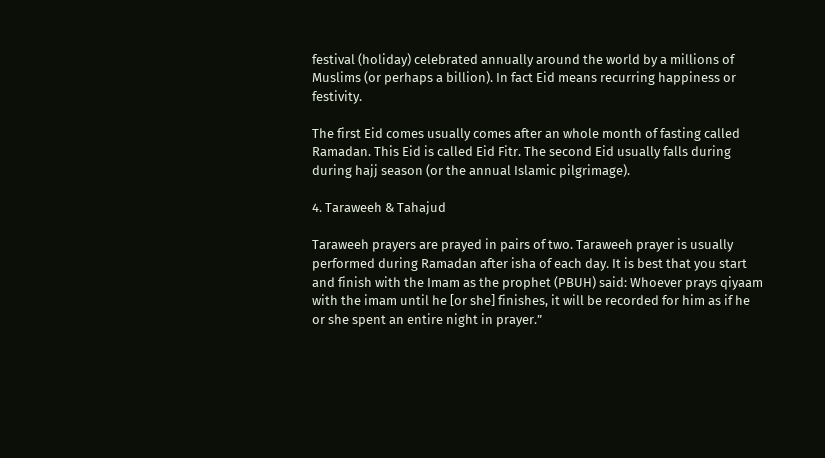festival (holiday) celebrated annually around the world by a millions of Muslims (or perhaps a billion). In fact Eid means recurring happiness or festivity.

The first Eid comes usually comes after an whole month of fasting called Ramadan. This Eid is called Eid Fitr. The second Eid usually falls during during hajj season (or the annual Islamic pilgrimage).

4. Taraweeh & Tahajud

Taraweeh prayers are prayed in pairs of two. Taraweeh prayer is usually performed during Ramadan after isha of each day. It is best that you start and finish with the Imam as the prophet (PBUH) said: Whoever prays qiyaam with the imam until he [or she] finishes, it will be recorded for him as if he or she spent an entire night in prayer.”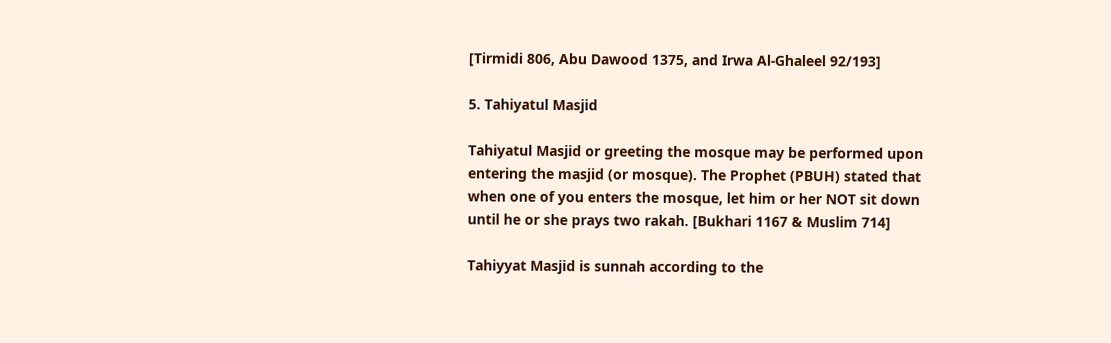[Tirmidi 806, Abu Dawood 1375, and Irwa Al-Ghaleel 92/193]

5. Tahiyatul Masjid

Tahiyatul Masjid or greeting the mosque may be performed upon entering the masjid (or mosque). The Prophet (PBUH) stated that when one of you enters the mosque, let him or her NOT sit down until he or she prays two rakah. [Bukhari 1167 & Muslim 714]

Tahiyyat Masjid is sunnah according to the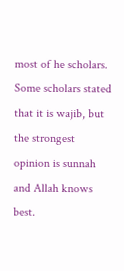most of he scholars. Some scholars stated that it is wajib, but the strongest opinion is sunnah and Allah knows best.